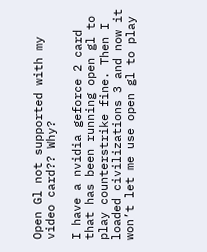Open Gl not supported with my video card?? Why?

I have a nvidia geforce 2 card that has been running open gl to play counterstrike fine. Then I loaded civilizations 3 and now it won’t let me use open gl to play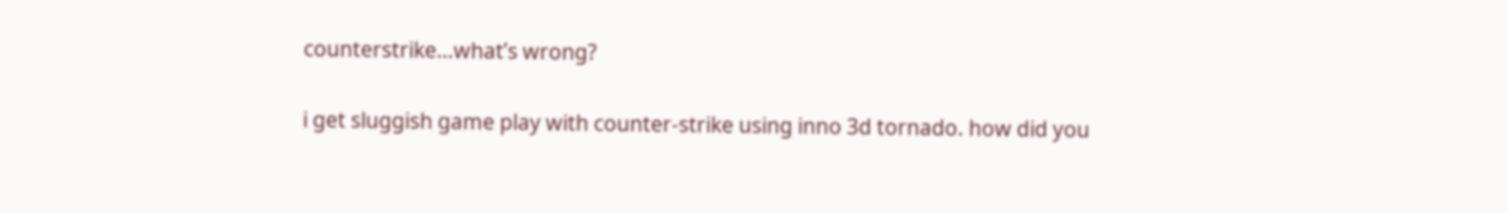counterstrike…what’s wrong?

i get sluggish game play with counter-strike using inno 3d tornado. how did you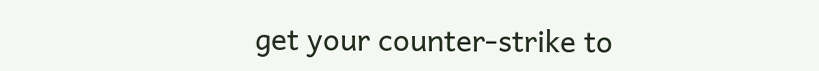get your counter-strike to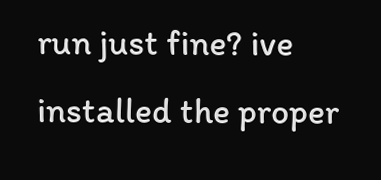run just fine? ive installed the proper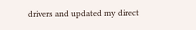drivers and updated my direct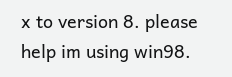x to version 8. please help im using win98.